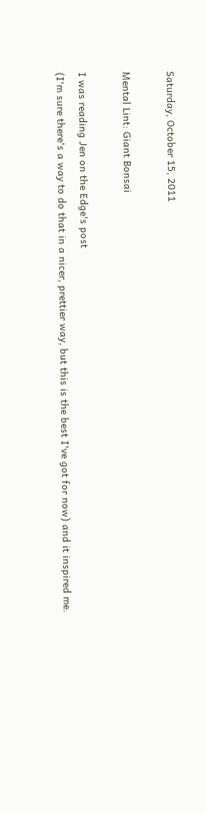Saturday, October 15, 2011

Mental Lint: Giant Bonsai

I was reading Jen on the Edge's post
(I'm sure there's a way to do that in a nicer, prettier way, but this is the best I've got for now) and it inspired me.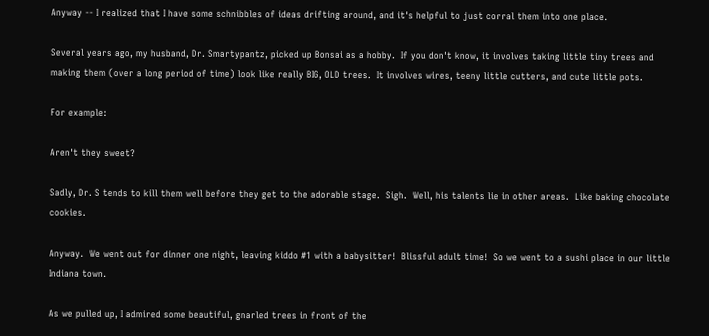Anyway -- I realized that I have some schnibbles of ideas drifting around, and it's helpful to just corral them into one place.

Several years ago, my husband, Dr. Smartypantz, picked up Bonsai as a hobby.  If you don't know, it involves taking little tiny trees and making them (over a long period of time) look like really BIG, OLD trees.  It involves wires, teeny little cutters, and cute little pots.

For example:

Aren't they sweet?

Sadly, Dr. S tends to kill them well before they get to the adorable stage.  Sigh.  Well, his talents lie in other areas.  Like baking chocolate cookies.

Anyway.  We went out for dinner one night, leaving kiddo #1 with a babysitter!  Blissful adult time!  So we went to a sushi place in our little Indiana town.

As we pulled up, I admired some beautiful, gnarled trees in front of the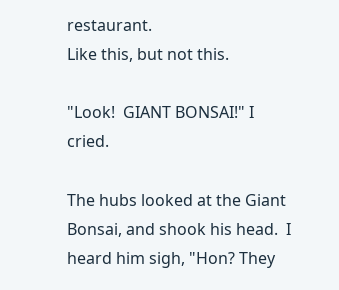restaurant.
Like this, but not this.

"Look!  GIANT BONSAI!" I cried.

The hubs looked at the Giant Bonsai, and shook his head.  I heard him sigh, "Hon? They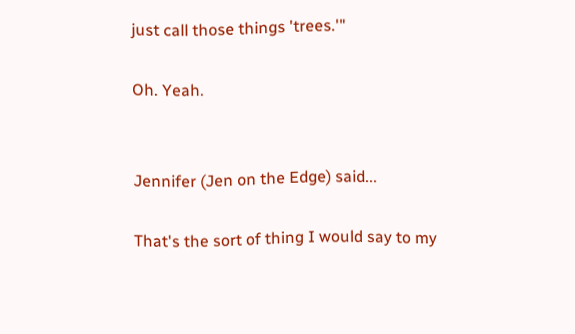just call those things 'trees.'"

Oh. Yeah.


Jennifer (Jen on the Edge) said...

That's the sort of thing I would say to my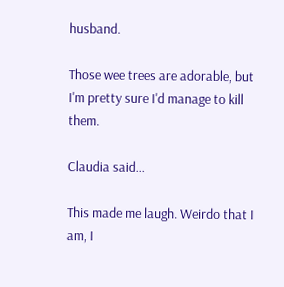husband.

Those wee trees are adorable, but I'm pretty sure I'd manage to kill them.

Claudia said...

This made me laugh. Weirdo that I am, I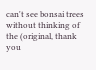can't see bonsai trees without thinking of the (original, thank you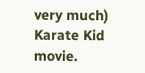very much) Karate Kid movie.